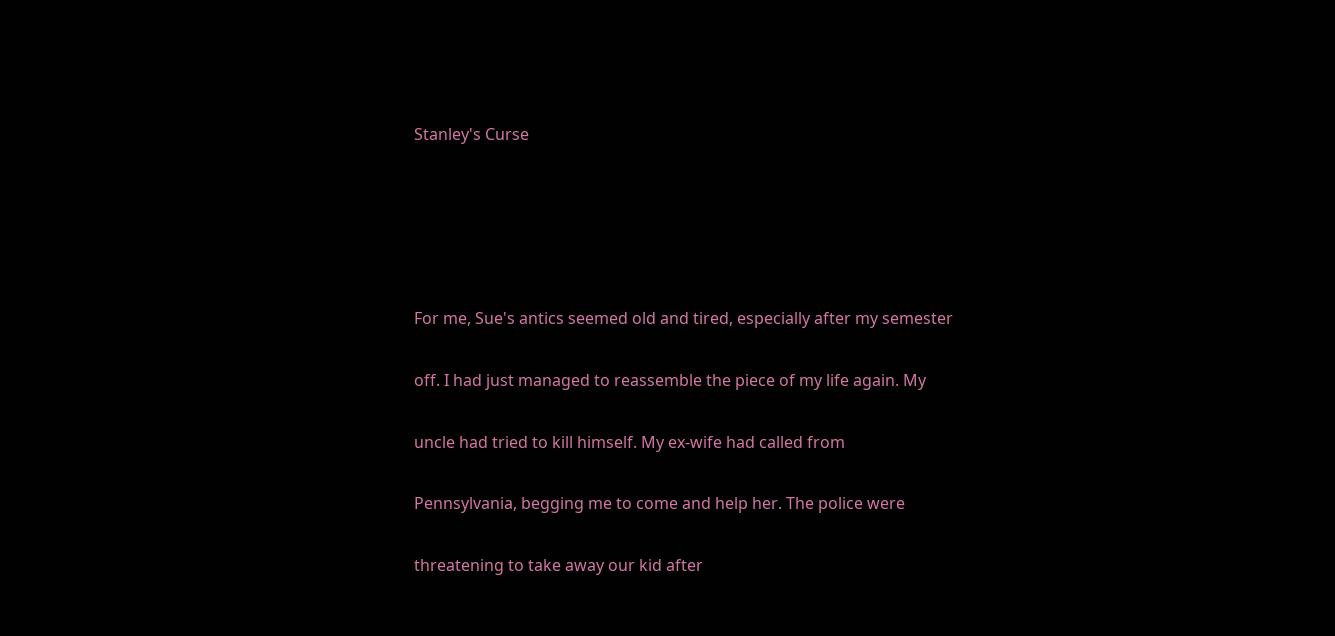Stanley's Curse





For me, Sue's antics seemed old and tired, especially after my semester

off. I had just managed to reassemble the piece of my life again. My

uncle had tried to kill himself. My ex-wife had called from

Pennsylvania, begging me to come and help her. The police were

threatening to take away our kid after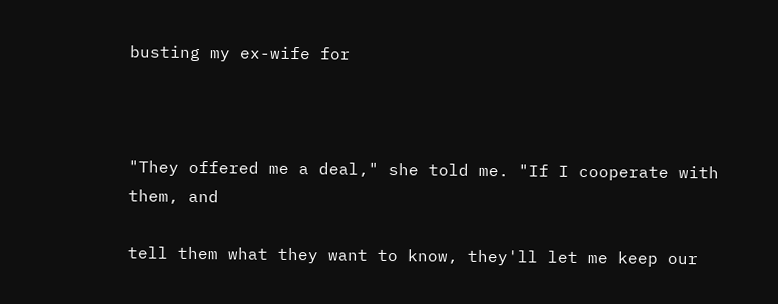busting my ex-wife for



"They offered me a deal," she told me. "If I cooperate with them, and

tell them what they want to know, they'll let me keep our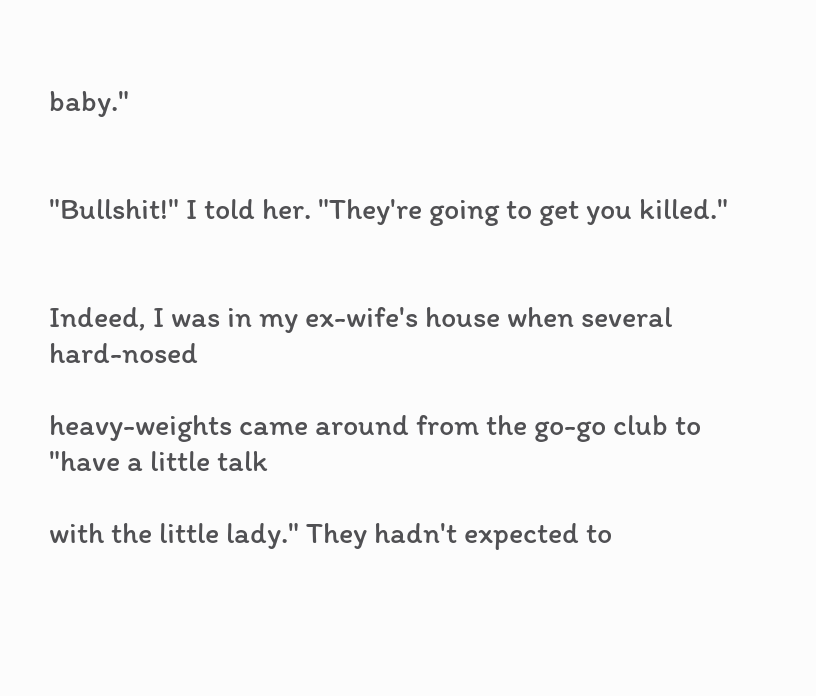baby."


"Bullshit!" I told her. "They're going to get you killed."


Indeed, I was in my ex-wife's house when several hard-nosed

heavy-weights came around from the go-go club to "have a little talk

with the little lady." They hadn't expected to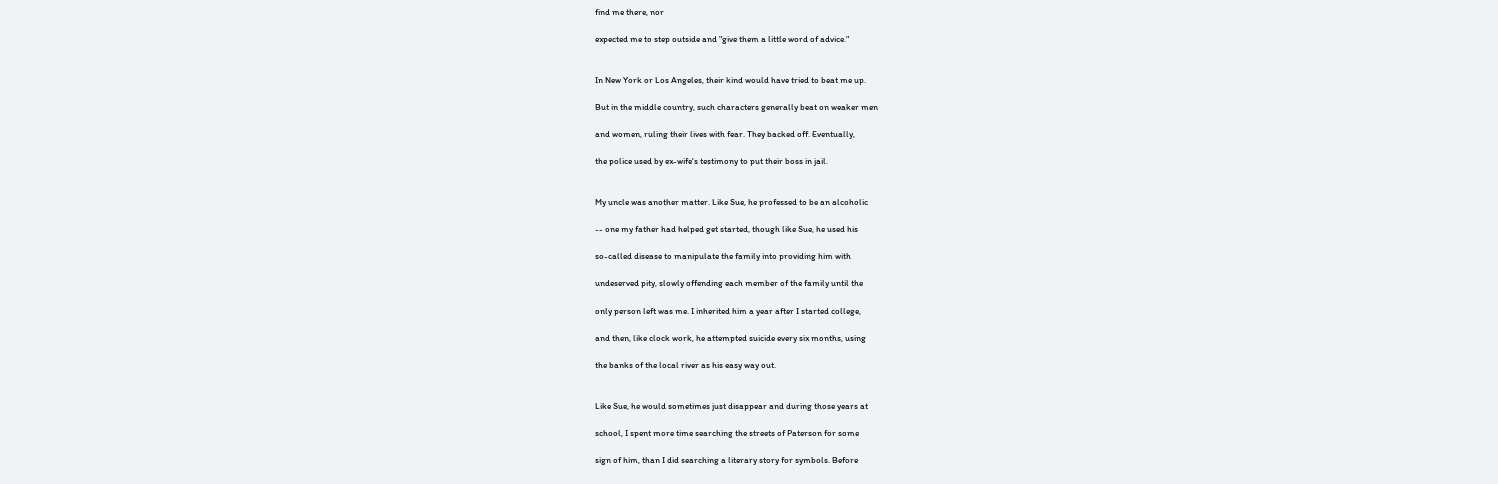find me there, nor

expected me to step outside and "give them a little word of advice."


In New York or Los Angeles, their kind would have tried to beat me up.

But in the middle country, such characters generally beat on weaker men

and women, ruling their lives with fear. They backed off. Eventually,

the police used by ex-wife's testimony to put their boss in jail.


My uncle was another matter. Like Sue, he professed to be an alcoholic

-- one my father had helped get started, though like Sue, he used his

so-called disease to manipulate the family into providing him with

undeserved pity, slowly offending each member of the family until the

only person left was me. I inherited him a year after I started college,

and then, like clock work, he attempted suicide every six months, using

the banks of the local river as his easy way out.


Like Sue, he would sometimes just disappear and during those years at

school, I spent more time searching the streets of Paterson for some

sign of him, than I did searching a literary story for symbols. Before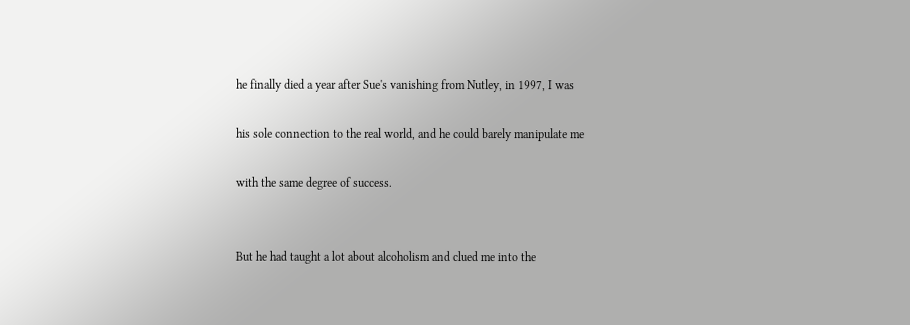he finally died a year after Sue's vanishing from Nutley, in 1997, I was

his sole connection to the real world, and he could barely manipulate me

with the same degree of success.


But he had taught a lot about alcoholism and clued me into the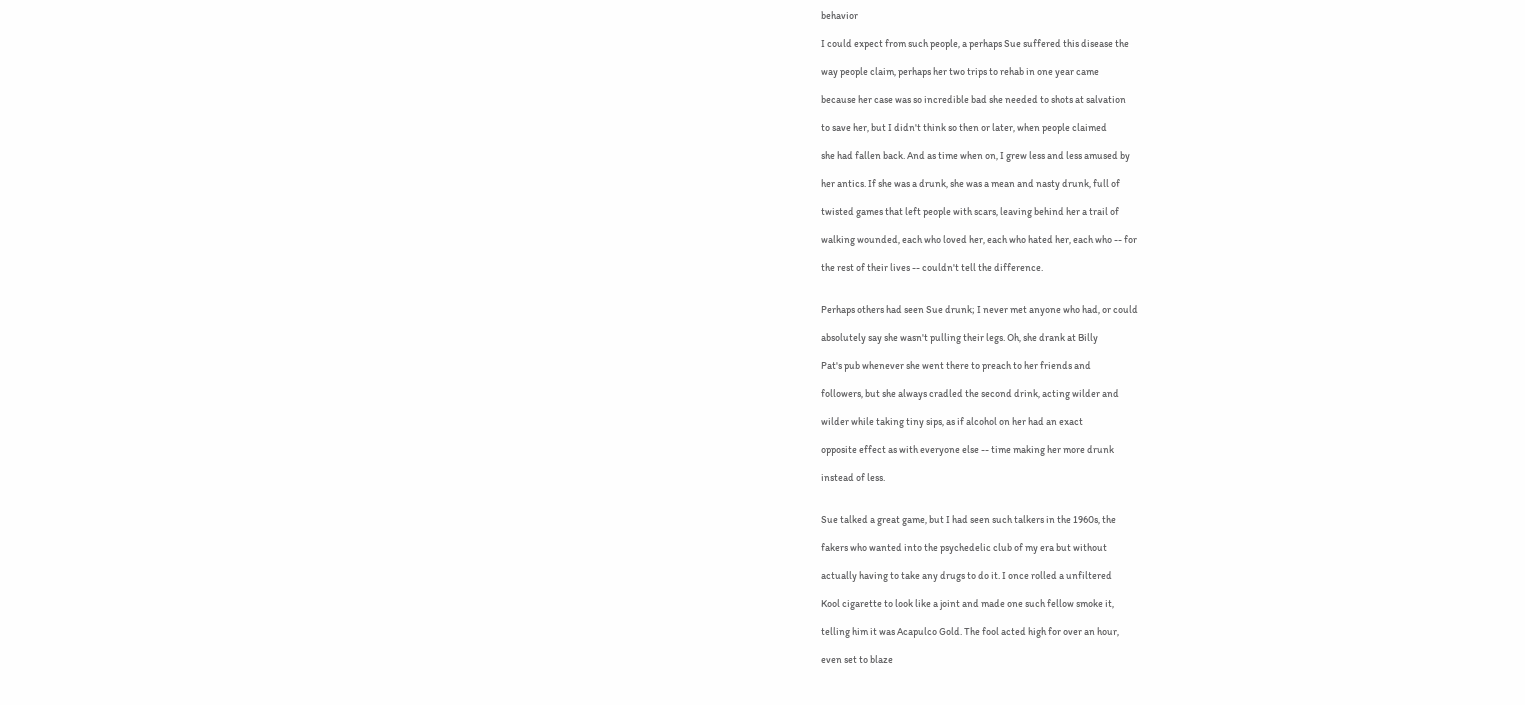behavior

I could expect from such people, a perhaps Sue suffered this disease the

way people claim, perhaps her two trips to rehab in one year came

because her case was so incredible bad she needed to shots at salvation

to save her, but I didn't think so then or later, when people claimed

she had fallen back. And as time when on, I grew less and less amused by

her antics. If she was a drunk, she was a mean and nasty drunk, full of

twisted games that left people with scars, leaving behind her a trail of

walking wounded, each who loved her, each who hated her, each who -- for

the rest of their lives -- couldn't tell the difference.


Perhaps others had seen Sue drunk; I never met anyone who had, or could

absolutely say she wasn't pulling their legs. Oh, she drank at Billy

Pat's pub whenever she went there to preach to her friends and

followers, but she always cradled the second drink, acting wilder and

wilder while taking tiny sips, as if alcohol on her had an exact

opposite effect as with everyone else -- time making her more drunk

instead of less.


Sue talked a great game, but I had seen such talkers in the 1960s, the

fakers who wanted into the psychedelic club of my era but without

actually having to take any drugs to do it. I once rolled a unfiltered

Kool cigarette to look like a joint and made one such fellow smoke it,

telling him it was Acapulco Gold. The fool acted high for over an hour,

even set to blaze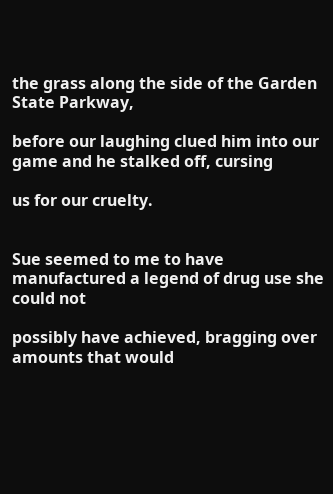the grass along the side of the Garden State Parkway,

before our laughing clued him into our game and he stalked off, cursing

us for our cruelty.


Sue seemed to me to have manufactured a legend of drug use she could not

possibly have achieved, bragging over amounts that would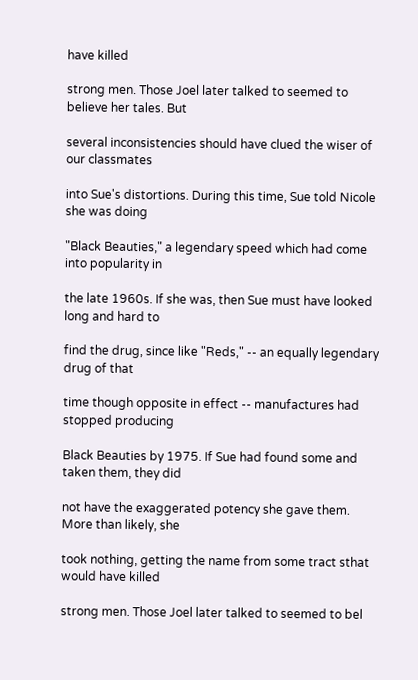have killed

strong men. Those Joel later talked to seemed to believe her tales. But

several inconsistencies should have clued the wiser of our classmates

into Sue's distortions. During this time, Sue told Nicole she was doing

"Black Beauties," a legendary speed which had come into popularity in

the late 1960s. If she was, then Sue must have looked long and hard to

find the drug, since like "Reds," -- an equally legendary drug of that

time though opposite in effect -- manufactures had stopped producing

Black Beauties by 1975. If Sue had found some and taken them, they did

not have the exaggerated potency she gave them. More than likely, she

took nothing, getting the name from some tract sthat would have killed

strong men. Those Joel later talked to seemed to bel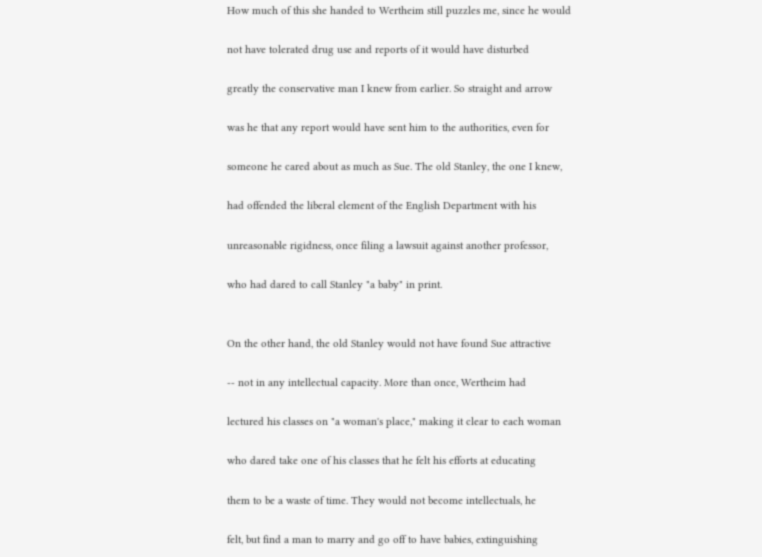How much of this she handed to Wertheim still puzzles me, since he would

not have tolerated drug use and reports of it would have disturbed

greatly the conservative man I knew from earlier. So straight and arrow

was he that any report would have sent him to the authorities, even for

someone he cared about as much as Sue. The old Stanley, the one I knew,

had offended the liberal element of the English Department with his

unreasonable rigidness, once filing a lawsuit against another professor,

who had dared to call Stanley "a baby" in print.


On the other hand, the old Stanley would not have found Sue attractive

-- not in any intellectual capacity. More than once, Wertheim had

lectured his classes on "a woman's place," making it clear to each woman

who dared take one of his classes that he felt his efforts at educating

them to be a waste of time. They would not become intellectuals, he

felt, but find a man to marry and go off to have babies, extinguishing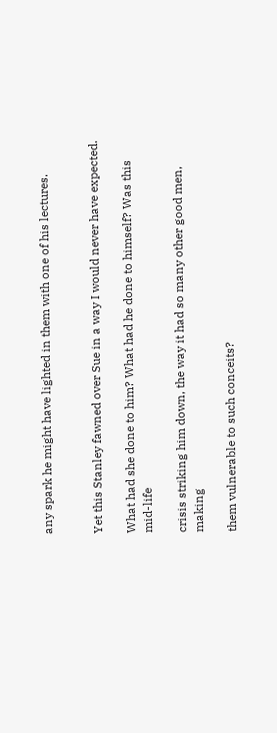any spark he might have lighted in them with one of his lectures.


Yet this Stanley fawned over Sue in a way I would never have expected.

What had she done to him? What had he done to himself? Was this mid-life

crisis striking him down, the way it had so many other good men, making

them vulnerable to such conceits?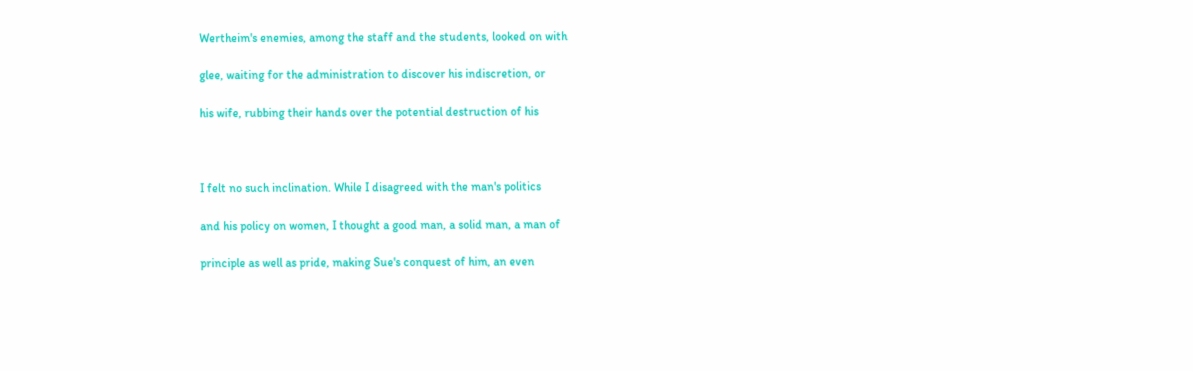Wertheim's enemies, among the staff and the students, looked on with

glee, waiting for the administration to discover his indiscretion, or

his wife, rubbing their hands over the potential destruction of his



I felt no such inclination. While I disagreed with the man's politics

and his policy on women, I thought a good man, a solid man, a man of

principle as well as pride, making Sue's conquest of him, an even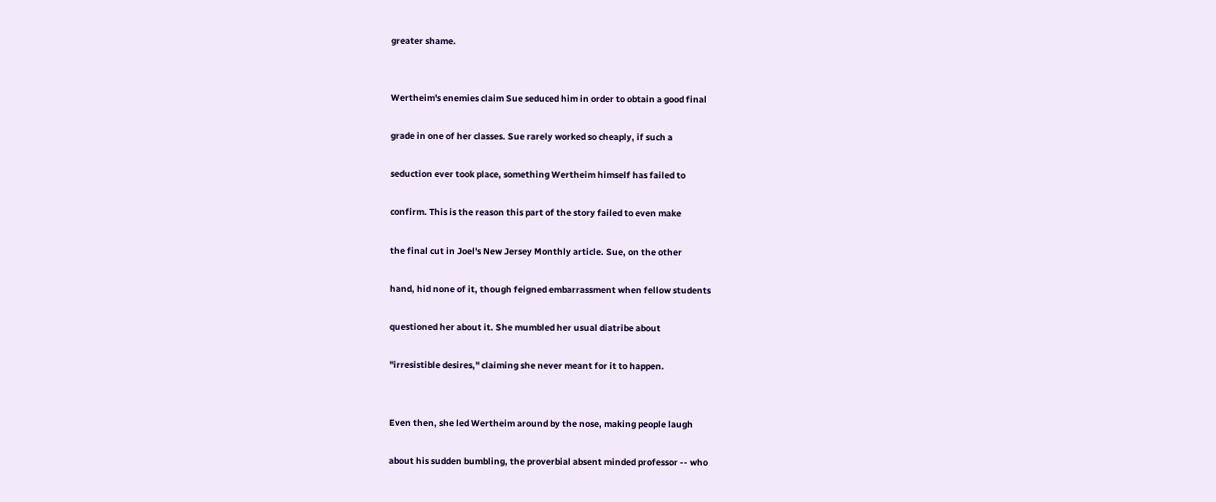greater shame.


Wertheim's enemies claim Sue seduced him in order to obtain a good final

grade in one of her classes. Sue rarely worked so cheaply, if such a

seduction ever took place, something Wertheim himself has failed to

confirm. This is the reason this part of the story failed to even make

the final cut in Joel's New Jersey Monthly article. Sue, on the other

hand, hid none of it, though feigned embarrassment when fellow students

questioned her about it. She mumbled her usual diatribe about

"irresistible desires," claiming she never meant for it to happen.


Even then, she led Wertheim around by the nose, making people laugh

about his sudden bumbling, the proverbial absent minded professor -- who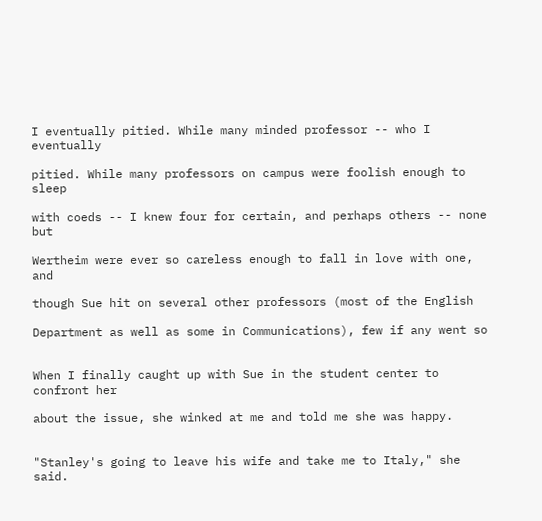I eventually pitied. While many minded professor -- who I eventually

pitied. While many professors on campus were foolish enough to sleep

with coeds -- I knew four for certain, and perhaps others -- none but

Wertheim were ever so careless enough to fall in love with one, and

though Sue hit on several other professors (most of the English

Department as well as some in Communications), few if any went so


When I finally caught up with Sue in the student center to confront her

about the issue, she winked at me and told me she was happy.


"Stanley's going to leave his wife and take me to Italy," she said.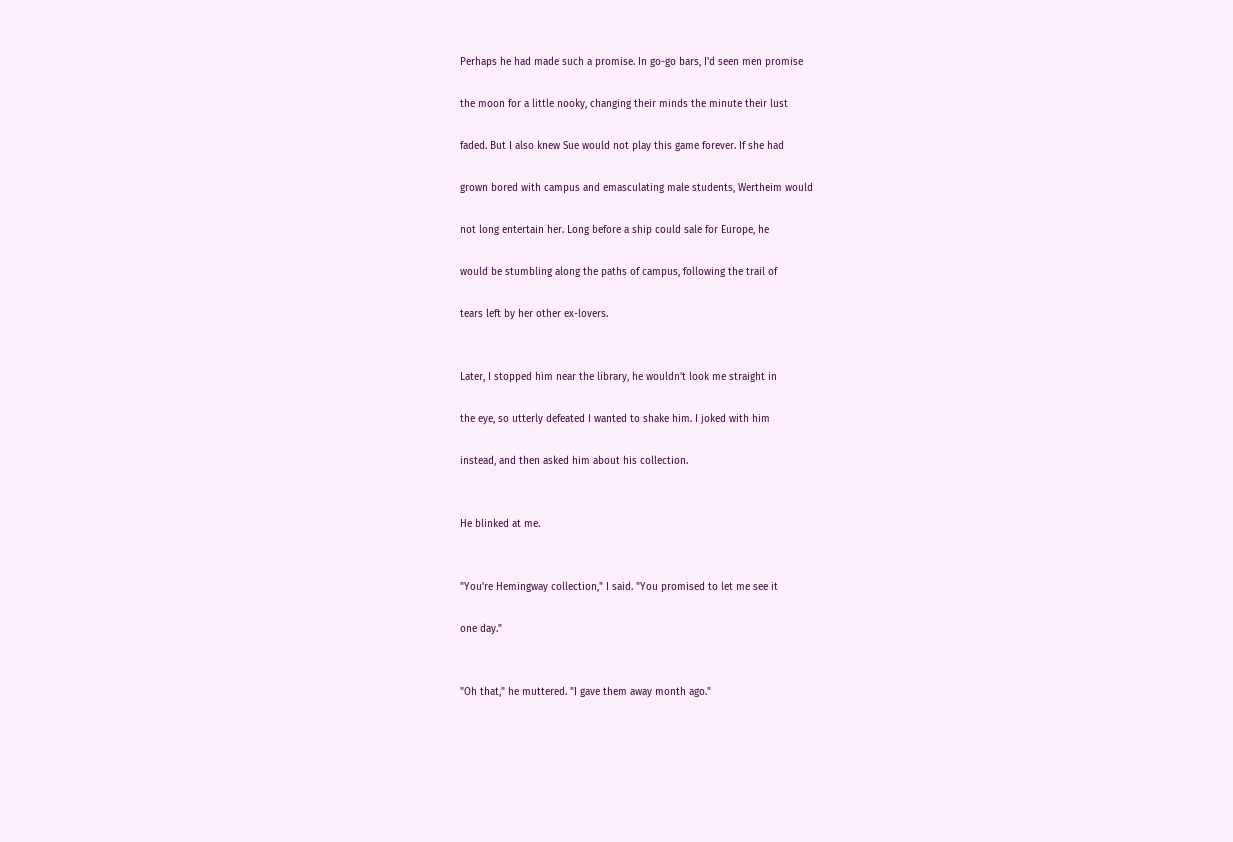Perhaps he had made such a promise. In go-go bars, I'd seen men promise

the moon for a little nooky, changing their minds the minute their lust

faded. But I also knew Sue would not play this game forever. If she had

grown bored with campus and emasculating male students, Wertheim would

not long entertain her. Long before a ship could sale for Europe, he

would be stumbling along the paths of campus, following the trail of

tears left by her other ex-lovers.


Later, I stopped him near the library, he wouldn't look me straight in

the eye, so utterly defeated I wanted to shake him. I joked with him

instead, and then asked him about his collection.


He blinked at me.


"You're Hemingway collection," I said. "You promised to let me see it

one day."


"Oh that," he muttered. "I gave them away month ago."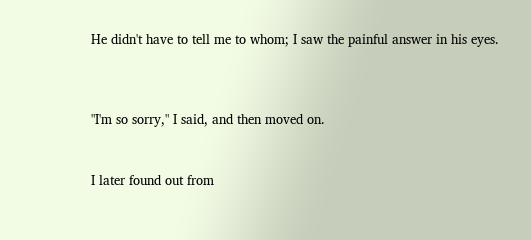He didn't have to tell me to whom; I saw the painful answer in his eyes.



"I'm so sorry," I said, and then moved on.


I later found out from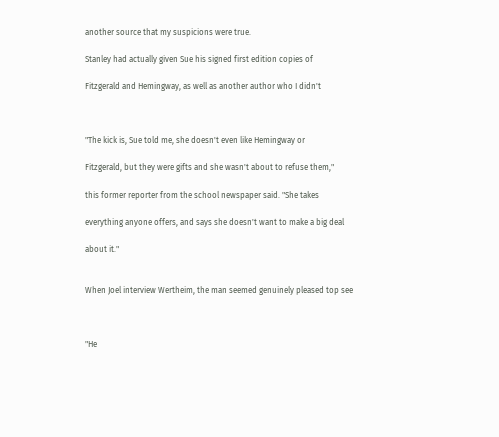another source that my suspicions were true.

Stanley had actually given Sue his signed first edition copies of

Fitzgerald and Hemingway, as well as another author who I didn't



"The kick is, Sue told me, she doesn't even like Hemingway or

Fitzgerald, but they were gifts and she wasn't about to refuse them,"

this former reporter from the school newspaper said. "She takes

everything anyone offers, and says she doesn't want to make a big deal

about it."


When Joel interview Wertheim, the man seemed genuinely pleased top see



"He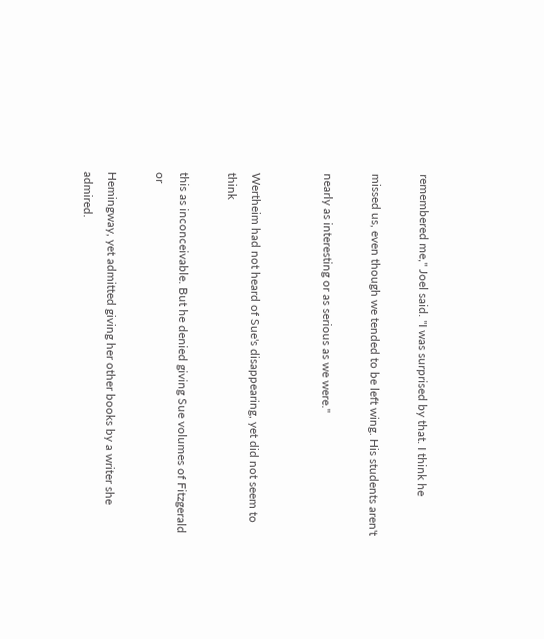remembered me," Joel said. "I was surprised by that. I think he

missed us, even though we tended to be left wing. His students aren't

nearly as interesting or as serious as we were."


Wertheim had not heard of Sue's disappearing, yet did not seem to think

this as inconceivable. But he denied giving Sue volumes of Fitzgerald or

Hemingway, yet admitted giving her other books by a writer she admired.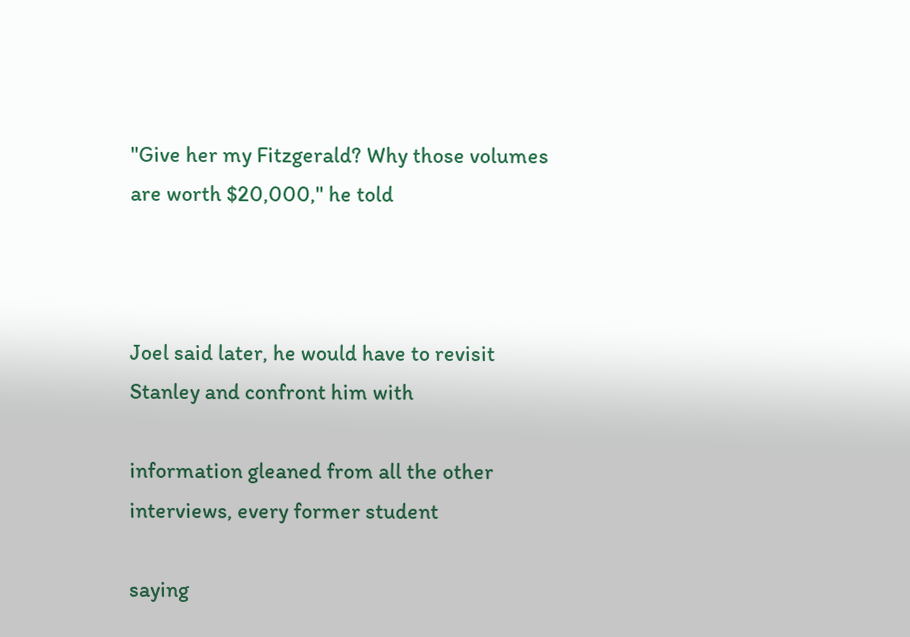"Give her my Fitzgerald? Why those volumes are worth $20,000," he told



Joel said later, he would have to revisit Stanley and confront him with

information gleaned from all the other interviews, every former student

saying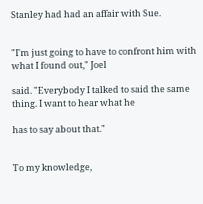Stanley had had an affair with Sue.


"I'm just going to have to confront him with what I found out," Joel

said. "Everybody I talked to said the same thing. I want to hear what he

has to say about that."


To my knowledge,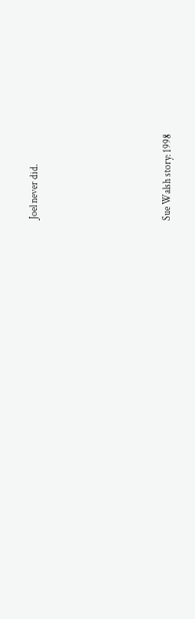Joel never did.






Sue Walsh story: 1998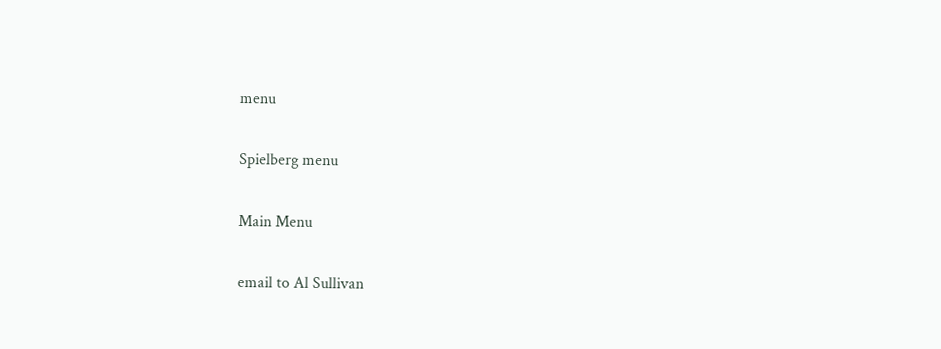menu

Spielberg menu

Main Menu

email to Al Sullivan